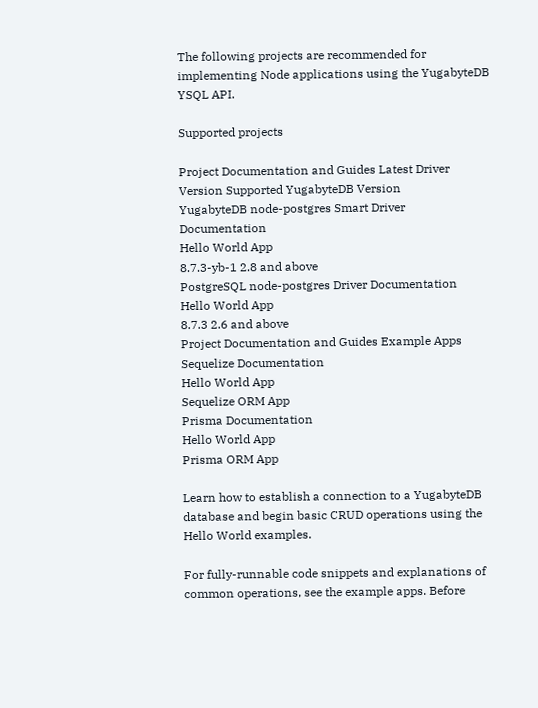The following projects are recommended for implementing Node applications using the YugabyteDB YSQL API.

Supported projects

Project Documentation and Guides Latest Driver Version Supported YugabyteDB Version
YugabyteDB node-postgres Smart Driver Documentation
Hello World App
8.7.3-yb-1 2.8 and above
PostgreSQL node-postgres Driver Documentation
Hello World App
8.7.3 2.6 and above
Project Documentation and Guides Example Apps
Sequelize Documentation
Hello World App
Sequelize ORM App
Prisma Documentation
Hello World App
Prisma ORM App

Learn how to establish a connection to a YugabyteDB database and begin basic CRUD operations using the Hello World examples.

For fully-runnable code snippets and explanations of common operations, see the example apps. Before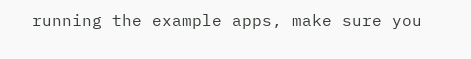running the example apps, make sure you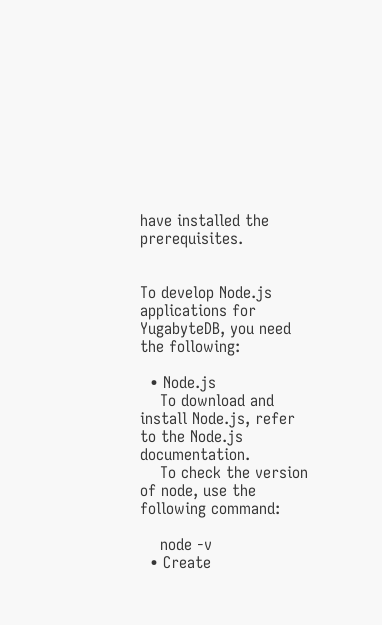have installed the prerequisites.


To develop Node.js applications for YugabyteDB, you need the following:

  • Node.js
    To download and install Node.js, refer to the Node.js documentation.
    To check the version of node, use the following command:

    node -v
  • Create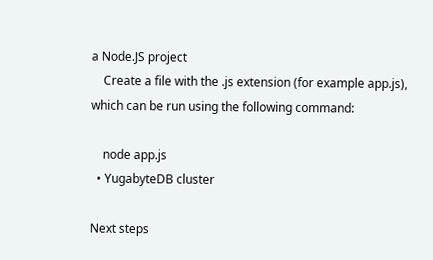a Node.JS project
    Create a file with the .js extension (for example app.js), which can be run using the following command:

    node app.js
  • YugabyteDB cluster

Next steps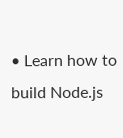• Learn how to build Node.js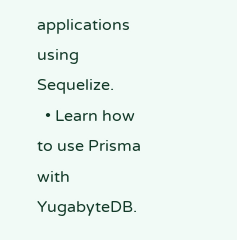applications using Sequelize.
  • Learn how to use Prisma with YugabyteDB.